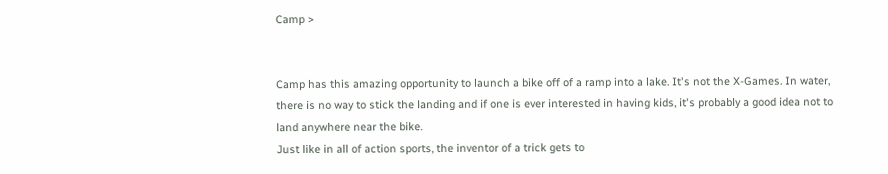Camp >


Camp has this amazing opportunity to launch a bike off of a ramp into a lake. It's not the X-Games. In water, there is no way to stick the landing and if one is ever interested in having kids, it's probably a good idea not to land anywhere near the bike.
Just like in all of action sports, the inventor of a trick gets to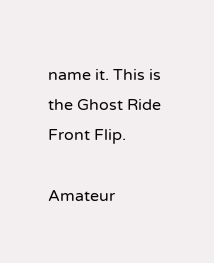name it. This is the Ghost Ride Front Flip.

Amateur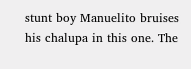stunt boy Manuelito bruises his chalupa in this one. The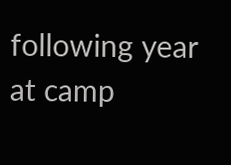following year at camp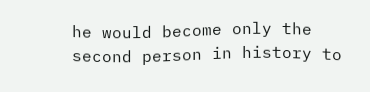he would become only the second person in history to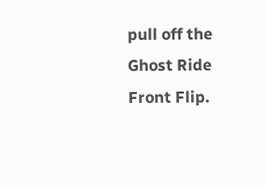pull off the Ghost Ride Front Flip.